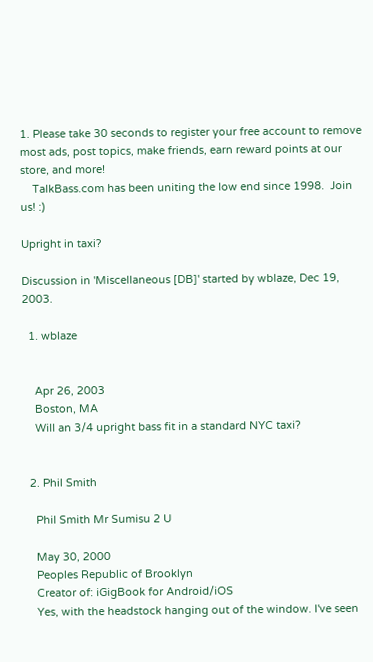1. Please take 30 seconds to register your free account to remove most ads, post topics, make friends, earn reward points at our store, and more!
    TalkBass.com has been uniting the low end since 1998.  Join us! :)

Upright in taxi?

Discussion in 'Miscellaneous [DB]' started by wblaze, Dec 19, 2003.

  1. wblaze


    Apr 26, 2003
    Boston, MA
    Will an 3/4 upright bass fit in a standard NYC taxi?


  2. Phil Smith

    Phil Smith Mr Sumisu 2 U

    May 30, 2000
    Peoples Republic of Brooklyn
    Creator of: iGigBook for Android/iOS
    Yes, with the headstock hanging out of the window. I've seen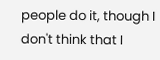people do it, though I don't think that I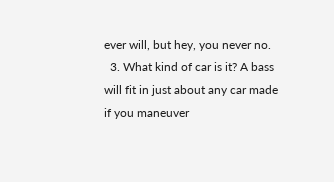ever will, but hey, you never no.
  3. What kind of car is it? A bass will fit in just about any car made if you maneuver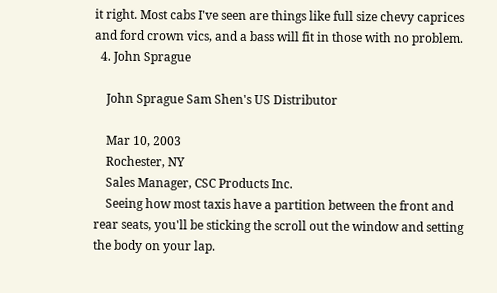it right. Most cabs I've seen are things like full size chevy caprices and ford crown vics, and a bass will fit in those with no problem.
  4. John Sprague

    John Sprague Sam Shen's US Distributor

    Mar 10, 2003
    Rochester, NY
    Sales Manager, CSC Products Inc.
    Seeing how most taxis have a partition between the front and rear seats, you'll be sticking the scroll out the window and setting the body on your lap.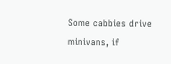Some cabbies drive minivans, if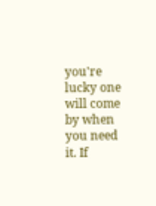you're lucky one will come by when you need it. If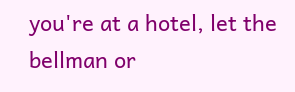you're at a hotel, let the bellman or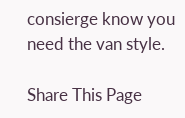consierge know you need the van style.

Share This Page